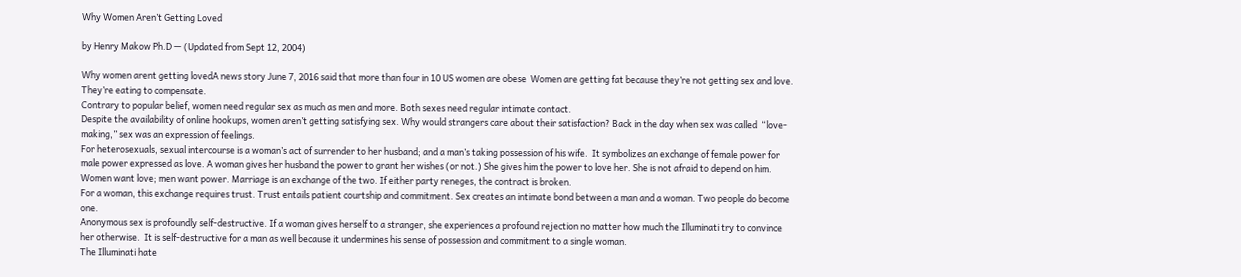Why Women Aren’t Getting Loved

by Henry Makow Ph.D — (Updated from Sept 12, 2004)

Why women arent getting lovedA news story June 7, 2016 said that more than four in 10 US women are obese  Women are getting fat because they’re not getting sex and love. They’re eating to compensate.
Contrary to popular belief, women need regular sex as much as men and more. Both sexes need regular intimate contact.
Despite the availability of online hookups, women aren’t getting satisfying sex. Why would strangers care about their satisfaction? Back in the day when sex was called  “love-making,” sex was an expression of feelings.
For heterosexuals, sexual intercourse is a woman’s act of surrender to her husband; and a man’s taking possession of his wife.  It symbolizes an exchange of female power for male power expressed as love. A woman gives her husband the power to grant her wishes (or not.) She gives him the power to love her. She is not afraid to depend on him.
Women want love; men want power. Marriage is an exchange of the two. If either party reneges, the contract is broken.
For a woman, this exchange requires trust. Trust entails patient courtship and commitment. Sex creates an intimate bond between a man and a woman. Two people do become one.
Anonymous sex is profoundly self-destructive. If a woman gives herself to a stranger, she experiences a profound rejection no matter how much the Illuminati try to convince her otherwise.  It is self-destructive for a man as well because it undermines his sense of possession and commitment to a single woman.
The Illuminati hate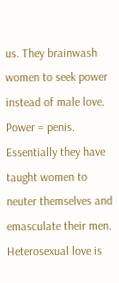us. They brainwash women to seek power instead of male love.  Power = penis. Essentially they have taught women to neuter themselves and emasculate their men. Heterosexual love is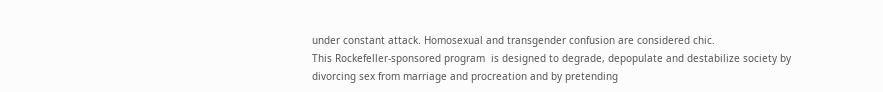under constant attack. Homosexual and transgender confusion are considered chic.
This Rockefeller-sponsored program  is designed to degrade, depopulate and destabilize society by divorcing sex from marriage and procreation and by pretending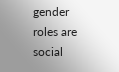gender roles are social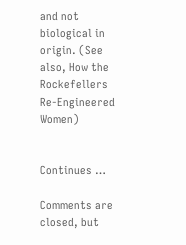and not biological in origin. (See also, How the Rockefellers Re-Engineered Women)


Continues …

Comments are closed, but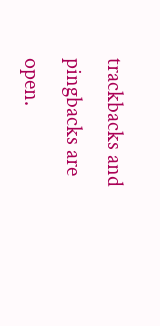trackbacks and pingbacks are open.